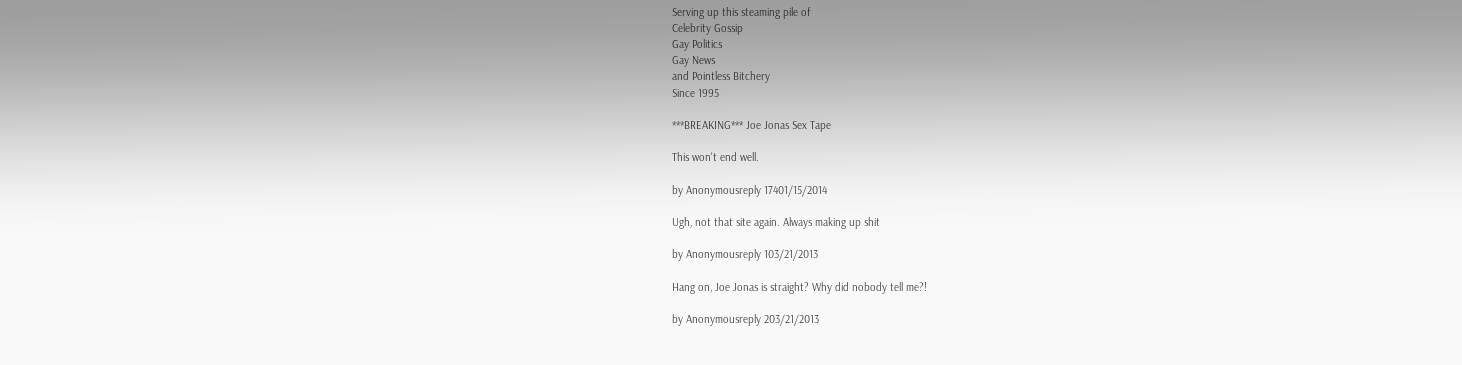Serving up this steaming pile of
Celebrity Gossip
Gay Politics
Gay News
and Pointless Bitchery
Since 1995

***BREAKING*** Joe Jonas Sex Tape

This won't end well.

by Anonymousreply 17401/15/2014

Ugh, not that site again. Always making up shit

by Anonymousreply 103/21/2013

Hang on, Joe Jonas is straight? Why did nobody tell me?!

by Anonymousreply 203/21/2013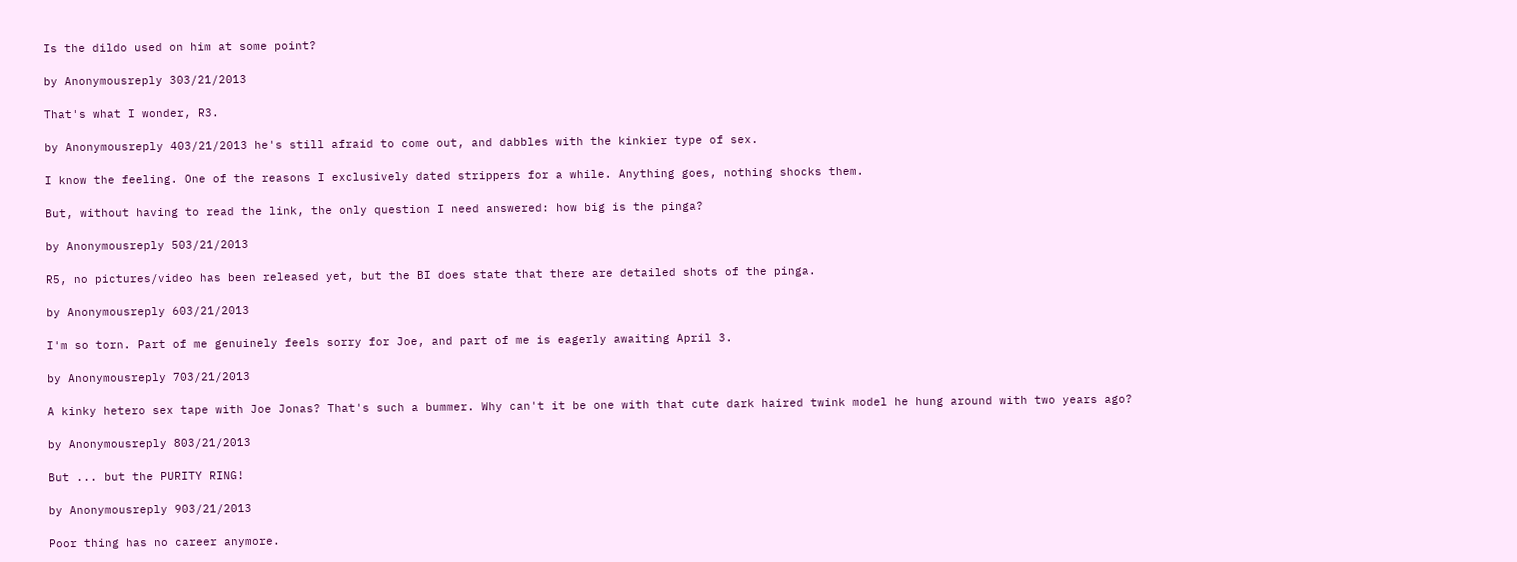Is the dildo used on him at some point?

by Anonymousreply 303/21/2013

That's what I wonder, R3.

by Anonymousreply 403/21/2013 he's still afraid to come out, and dabbles with the kinkier type of sex.

I know the feeling. One of the reasons I exclusively dated strippers for a while. Anything goes, nothing shocks them.

But, without having to read the link, the only question I need answered: how big is the pinga?

by Anonymousreply 503/21/2013

R5, no pictures/video has been released yet, but the BI does state that there are detailed shots of the pinga.

by Anonymousreply 603/21/2013

I'm so torn. Part of me genuinely feels sorry for Joe, and part of me is eagerly awaiting April 3.

by Anonymousreply 703/21/2013

A kinky hetero sex tape with Joe Jonas? That's such a bummer. Why can't it be one with that cute dark haired twink model he hung around with two years ago?

by Anonymousreply 803/21/2013

But ... but the PURITY RING!

by Anonymousreply 903/21/2013

Poor thing has no career anymore.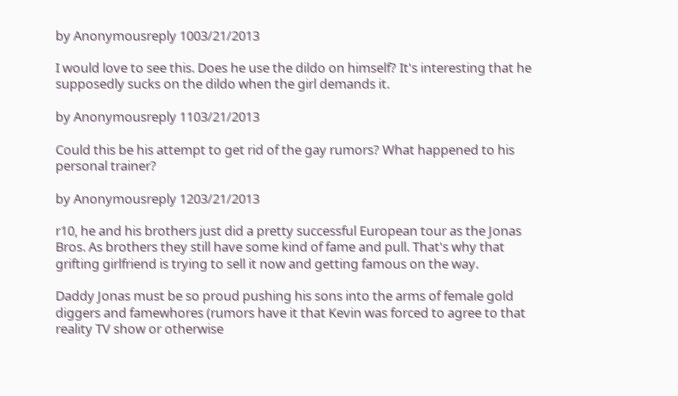by Anonymousreply 1003/21/2013

I would love to see this. Does he use the dildo on himself? It's interesting that he supposedly sucks on the dildo when the girl demands it.

by Anonymousreply 1103/21/2013

Could this be his attempt to get rid of the gay rumors? What happened to his personal trainer?

by Anonymousreply 1203/21/2013

r10, he and his brothers just did a pretty successful European tour as the Jonas Bros. As brothers they still have some kind of fame and pull. That's why that grifting girlfriend is trying to sell it now and getting famous on the way.

Daddy Jonas must be so proud pushing his sons into the arms of female gold diggers and famewhores (rumors have it that Kevin was forced to agree to that reality TV show or otherwise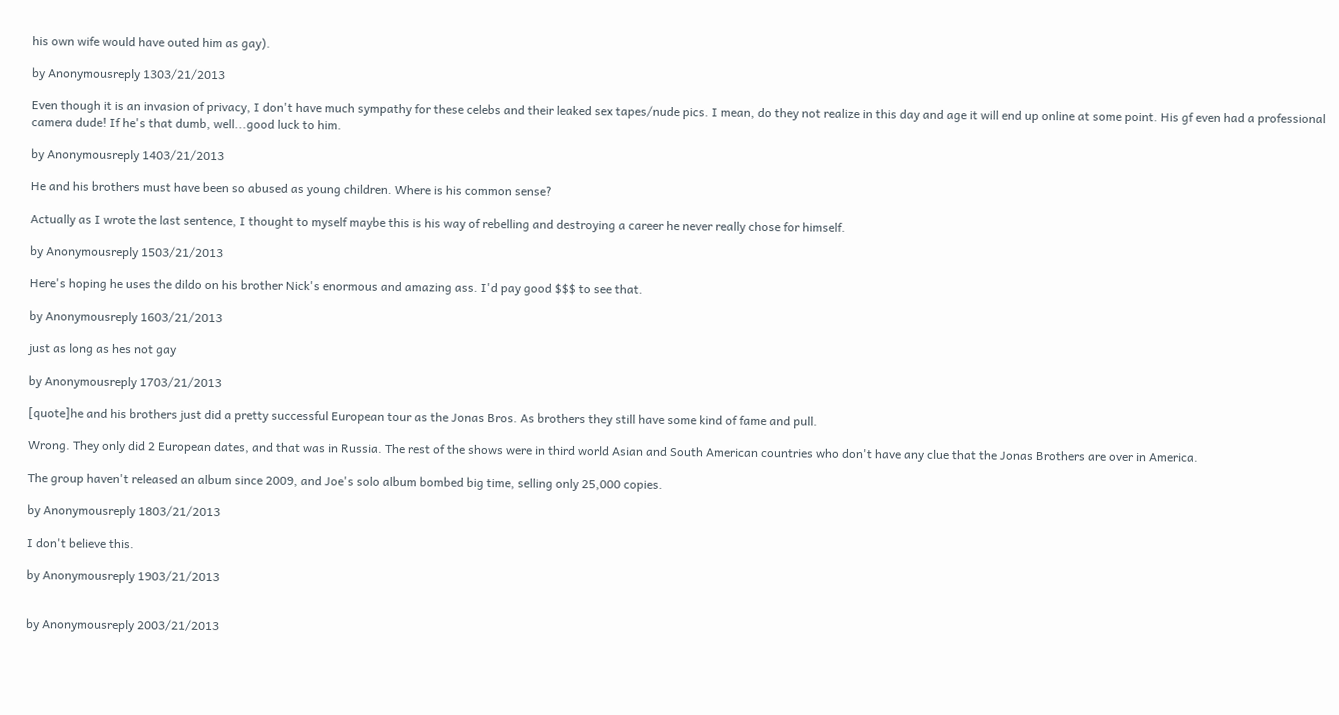his own wife would have outed him as gay).

by Anonymousreply 1303/21/2013

Even though it is an invasion of privacy, I don't have much sympathy for these celebs and their leaked sex tapes/nude pics. I mean, do they not realize in this day and age it will end up online at some point. His gf even had a professional camera dude! If he's that dumb, well...good luck to him.

by Anonymousreply 1403/21/2013

He and his brothers must have been so abused as young children. Where is his common sense?

Actually as I wrote the last sentence, I thought to myself maybe this is his way of rebelling and destroying a career he never really chose for himself.

by Anonymousreply 1503/21/2013

Here's hoping he uses the dildo on his brother Nick's enormous and amazing ass. I'd pay good $$$ to see that.

by Anonymousreply 1603/21/2013

just as long as hes not gay

by Anonymousreply 1703/21/2013

[quote]he and his brothers just did a pretty successful European tour as the Jonas Bros. As brothers they still have some kind of fame and pull.

Wrong. They only did 2 European dates, and that was in Russia. The rest of the shows were in third world Asian and South American countries who don't have any clue that the Jonas Brothers are over in America.

The group haven't released an album since 2009, and Joe's solo album bombed big time, selling only 25,000 copies.

by Anonymousreply 1803/21/2013

I don't believe this.

by Anonymousreply 1903/21/2013


by Anonymousreply 2003/21/2013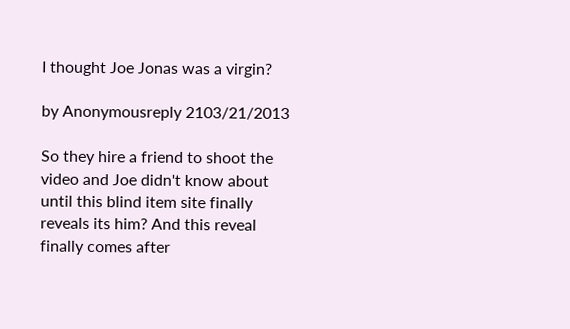I thought Joe Jonas was a virgin?

by Anonymousreply 2103/21/2013

So they hire a friend to shoot the video and Joe didn't know about until this blind item site finally reveals its him? And this reveal finally comes after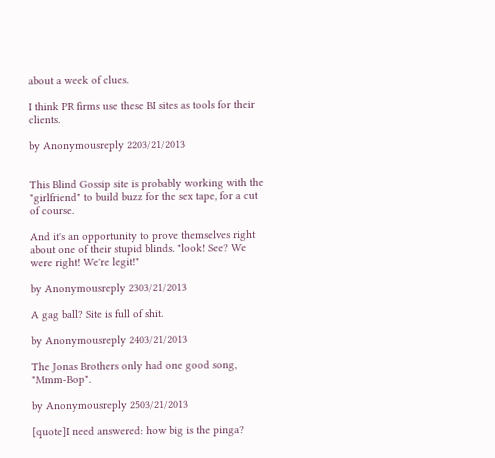about a week of clues.

I think PR firms use these BI sites as tools for their clients.

by Anonymousreply 2203/21/2013


This Blind Gossip site is probably working with the "girlfriend" to build buzz for the sex tape, for a cut of course.

And it's an opportunity to prove themselves right about one of their stupid blinds. "look! See? We were right! We're legit!"

by Anonymousreply 2303/21/2013

A gag ball? Site is full of shit.

by Anonymousreply 2403/21/2013

The Jonas Brothers only had one good song, "Mmm-Bop".

by Anonymousreply 2503/21/2013

[quote]I need answered: how big is the pinga?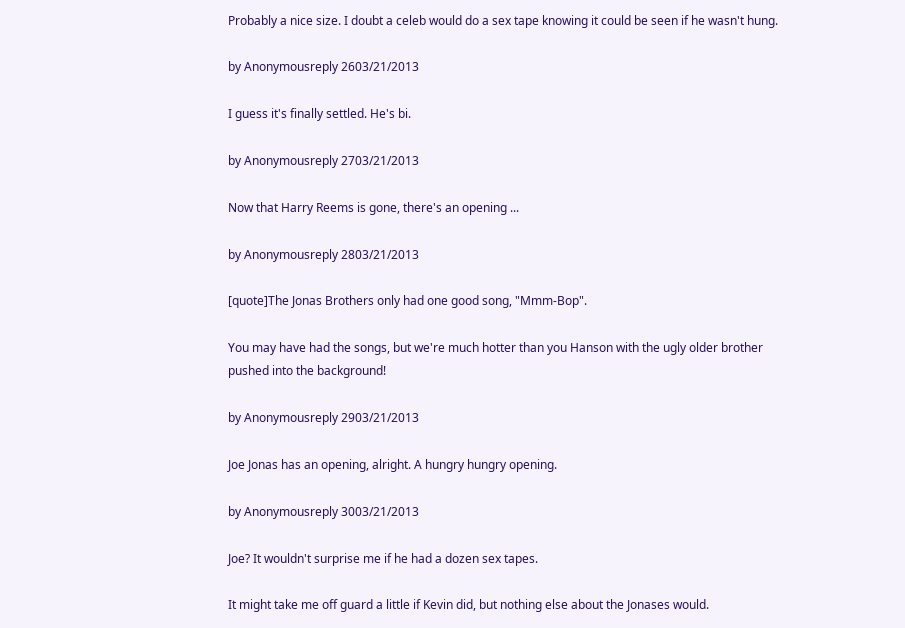Probably a nice size. I doubt a celeb would do a sex tape knowing it could be seen if he wasn't hung.

by Anonymousreply 2603/21/2013

I guess it's finally settled. He's bi.

by Anonymousreply 2703/21/2013

Now that Harry Reems is gone, there's an opening ...

by Anonymousreply 2803/21/2013

[quote]The Jonas Brothers only had one good song, "Mmm-Bop".

You may have had the songs, but we're much hotter than you Hanson with the ugly older brother pushed into the background!

by Anonymousreply 2903/21/2013

Joe Jonas has an opening, alright. A hungry hungry opening.

by Anonymousreply 3003/21/2013

Joe? It wouldn't surprise me if he had a dozen sex tapes.

It might take me off guard a little if Kevin did, but nothing else about the Jonases would.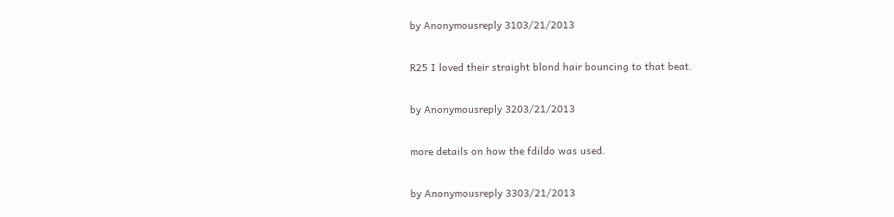by Anonymousreply 3103/21/2013

R25 I loved their straight blond hair bouncing to that beat.

by Anonymousreply 3203/21/2013

more details on how the fdildo was used.

by Anonymousreply 3303/21/2013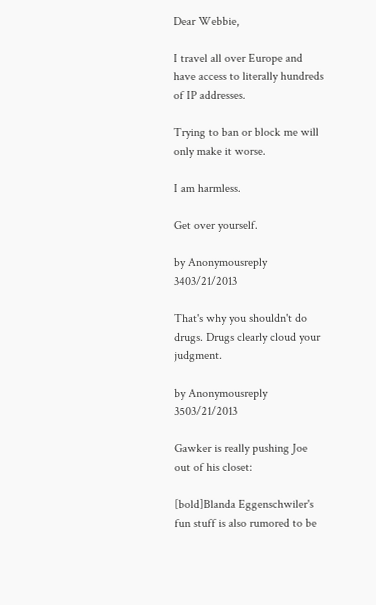Dear Webbie,

I travel all over Europe and have access to literally hundreds of IP addresses.

Trying to ban or block me will only make it worse.

I am harmless.

Get over yourself.

by Anonymousreply 3403/21/2013

That's why you shouldn't do drugs. Drugs clearly cloud your judgment.

by Anonymousreply 3503/21/2013

Gawker is really pushing Joe out of his closet:

[bold]Blanda Eggenschwiler's fun stuff is also rumored to be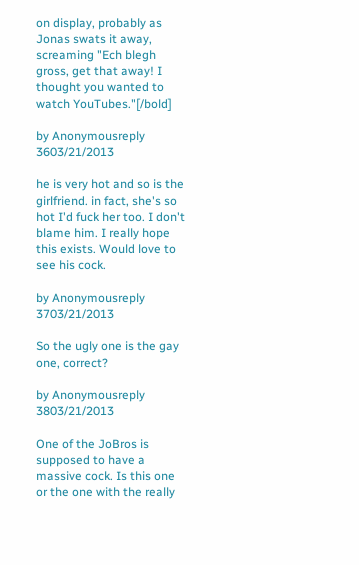on display, probably as Jonas swats it away, screaming "Ech blegh gross, get that away! I thought you wanted to watch YouTubes."[/bold]

by Anonymousreply 3603/21/2013

he is very hot and so is the girlfriend. in fact, she's so hot I'd fuck her too. I don't blame him. I really hope this exists. Would love to see his cock.

by Anonymousreply 3703/21/2013

So the ugly one is the gay one, correct?

by Anonymousreply 3803/21/2013

One of the JoBros is supposed to have a massive cock. Is this one or the one with the really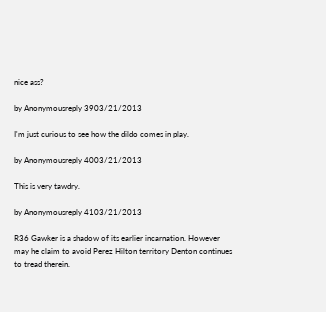nice ass?

by Anonymousreply 3903/21/2013

I'm just curious to see how the dildo comes in play.

by Anonymousreply 4003/21/2013

This is very tawdry.

by Anonymousreply 4103/21/2013

R36 Gawker is a shadow of its earlier incarnation. However may he claim to avoid Perez Hilton territory Denton continues to tread therein.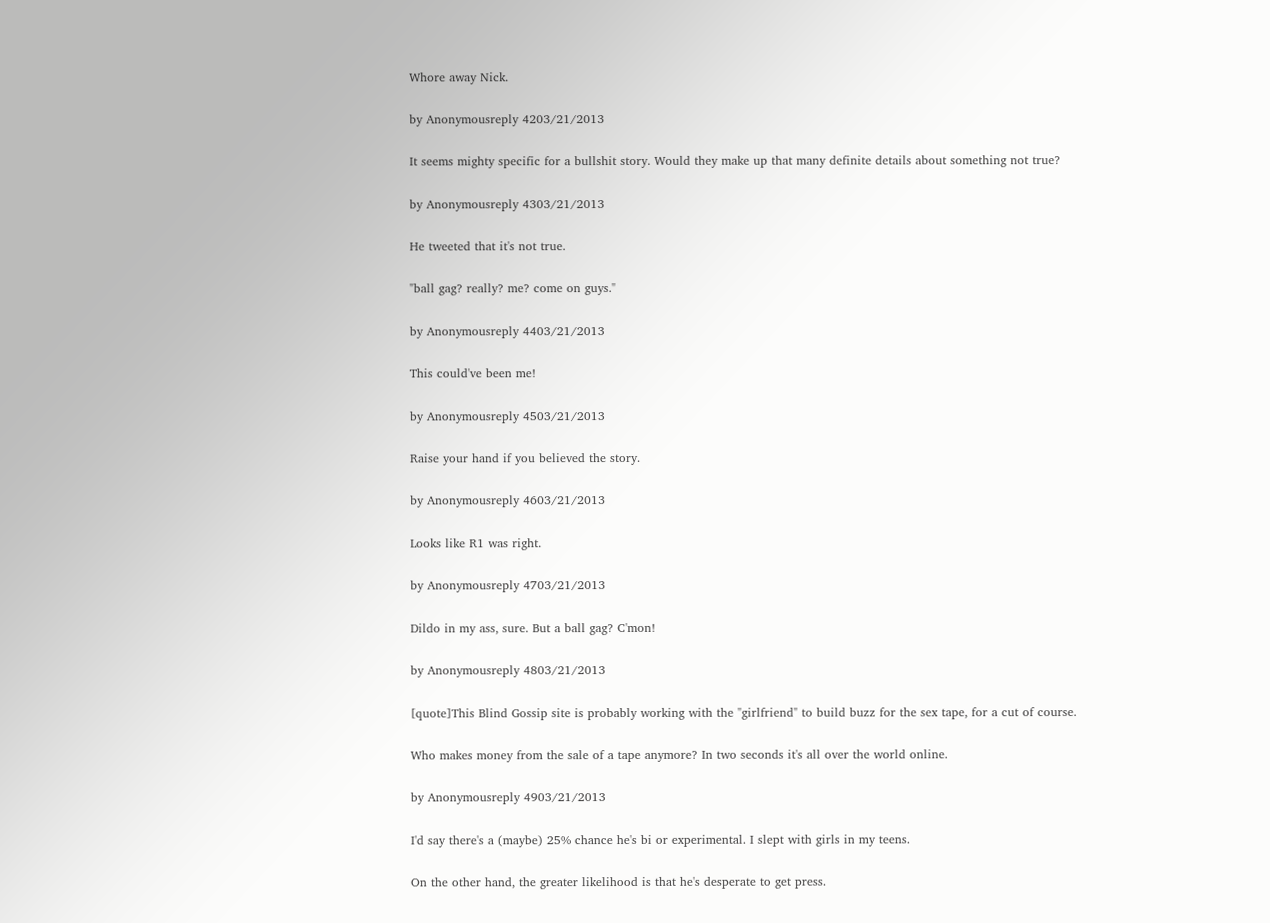Whore away Nick.

by Anonymousreply 4203/21/2013

It seems mighty specific for a bullshit story. Would they make up that many definite details about something not true?

by Anonymousreply 4303/21/2013

He tweeted that it's not true.

"ball gag? really? me? come on guys."

by Anonymousreply 4403/21/2013

This could've been me!

by Anonymousreply 4503/21/2013

Raise your hand if you believed the story.

by Anonymousreply 4603/21/2013

Looks like R1 was right.

by Anonymousreply 4703/21/2013

Dildo in my ass, sure. But a ball gag? C'mon!

by Anonymousreply 4803/21/2013

[quote]This Blind Gossip site is probably working with the "girlfriend" to build buzz for the sex tape, for a cut of course.

Who makes money from the sale of a tape anymore? In two seconds it's all over the world online.

by Anonymousreply 4903/21/2013

I'd say there's a (maybe) 25% chance he's bi or experimental. I slept with girls in my teens.

On the other hand, the greater likelihood is that he's desperate to get press.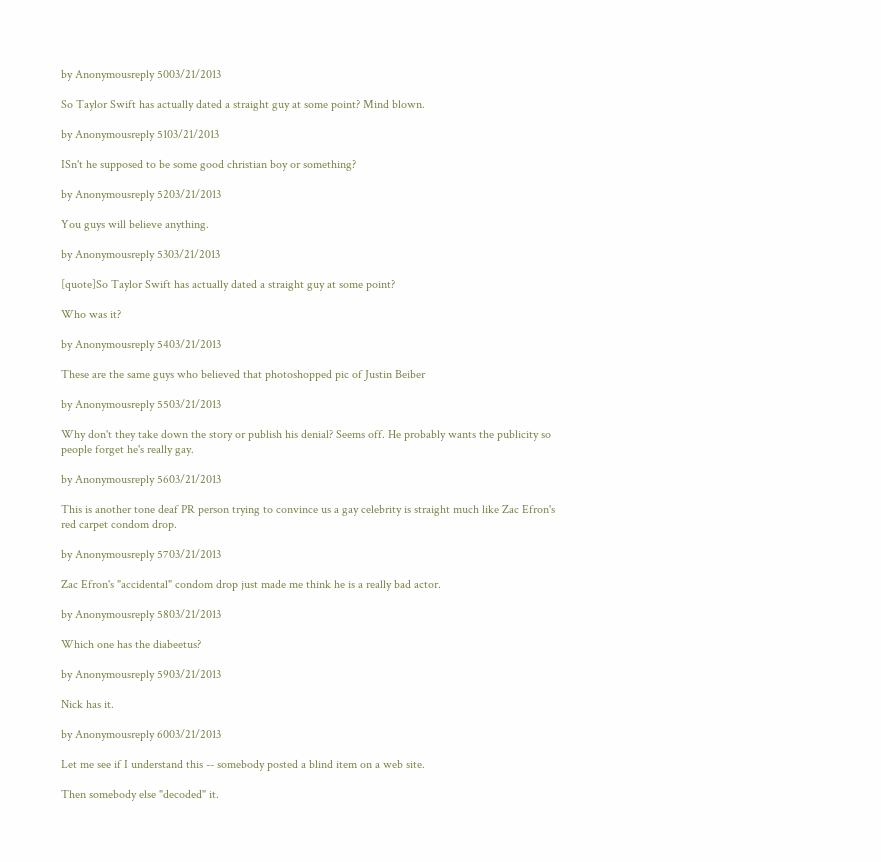by Anonymousreply 5003/21/2013

So Taylor Swift has actually dated a straight guy at some point? Mind blown.

by Anonymousreply 5103/21/2013

ISn't he supposed to be some good christian boy or something?

by Anonymousreply 5203/21/2013

You guys will believe anything.

by Anonymousreply 5303/21/2013

[quote]So Taylor Swift has actually dated a straight guy at some point?

Who was it?

by Anonymousreply 5403/21/2013

These are the same guys who believed that photoshopped pic of Justin Beiber

by Anonymousreply 5503/21/2013

Why don't they take down the story or publish his denial? Seems off. He probably wants the publicity so people forget he's really gay.

by Anonymousreply 5603/21/2013

This is another tone deaf PR person trying to convince us a gay celebrity is straight much like Zac Efron's red carpet condom drop.

by Anonymousreply 5703/21/2013

Zac Efron's "accidental" condom drop just made me think he is a really bad actor.

by Anonymousreply 5803/21/2013

Which one has the diabeetus?

by Anonymousreply 5903/21/2013

Nick has it.

by Anonymousreply 6003/21/2013

Let me see if I understand this -- somebody posted a blind item on a web site.

Then somebody else "decoded" it.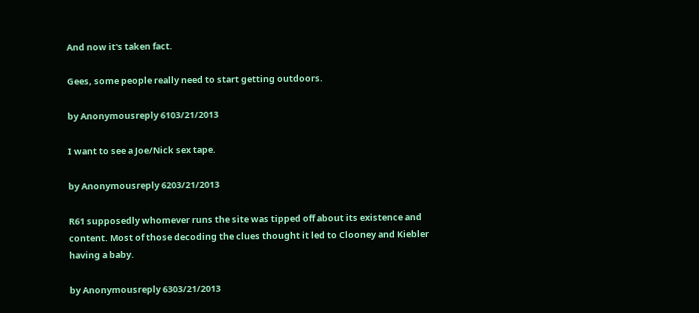And now it's taken fact.

Gees, some people really need to start getting outdoors.

by Anonymousreply 6103/21/2013

I want to see a Joe/Nick sex tape.

by Anonymousreply 6203/21/2013

R61 supposedly whomever runs the site was tipped off about its existence and content. Most of those decoding the clues thought it led to Clooney and Kiebler having a baby.

by Anonymousreply 6303/21/2013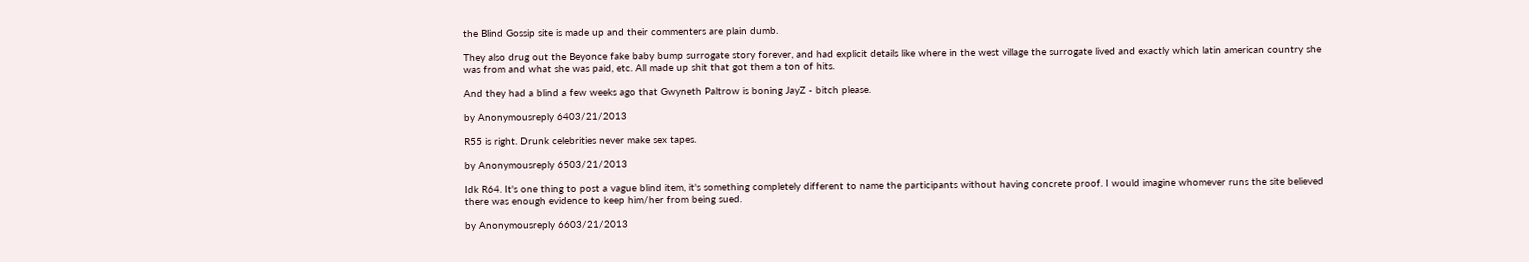the Blind Gossip site is made up and their commenters are plain dumb.

They also drug out the Beyonce fake baby bump surrogate story forever, and had explicit details like where in the west village the surrogate lived and exactly which latin american country she was from and what she was paid, etc. All made up shit that got them a ton of hits.

And they had a blind a few weeks ago that Gwyneth Paltrow is boning JayZ - bitch please.

by Anonymousreply 6403/21/2013

R55 is right. Drunk celebrities never make sex tapes.

by Anonymousreply 6503/21/2013

Idk R64. It's one thing to post a vague blind item, it's something completely different to name the participants without having concrete proof. I would imagine whomever runs the site believed there was enough evidence to keep him/her from being sued.

by Anonymousreply 6603/21/2013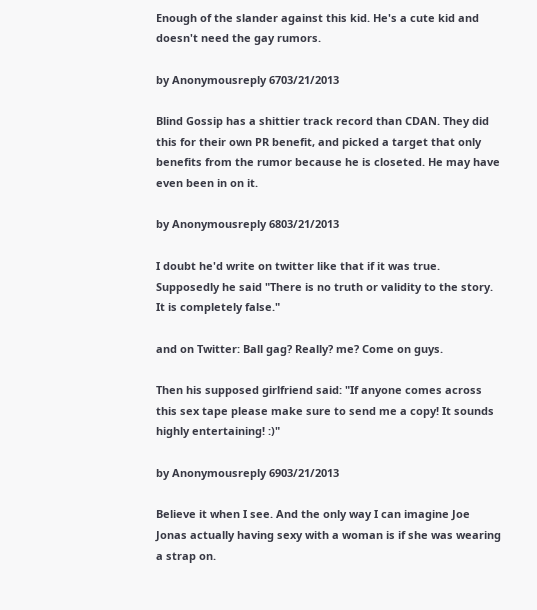Enough of the slander against this kid. He's a cute kid and doesn't need the gay rumors.

by Anonymousreply 6703/21/2013

Blind Gossip has a shittier track record than CDAN. They did this for their own PR benefit, and picked a target that only benefits from the rumor because he is closeted. He may have even been in on it.

by Anonymousreply 6803/21/2013

I doubt he'd write on twitter like that if it was true. Supposedly he said "There is no truth or validity to the story. It is completely false."

and on Twitter: Ball gag? Really? me? Come on guys.

Then his supposed girlfriend said: "If anyone comes across this sex tape please make sure to send me a copy! It sounds highly entertaining! :)"

by Anonymousreply 6903/21/2013

Believe it when I see. And the only way I can imagine Joe Jonas actually having sexy with a woman is if she was wearing a strap on.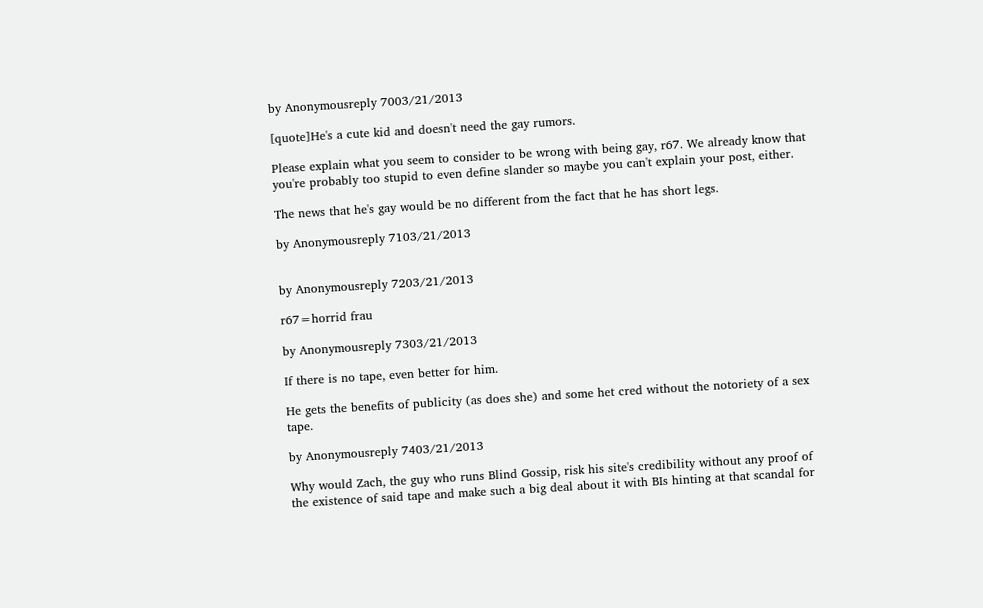by Anonymousreply 7003/21/2013

[quote]He's a cute kid and doesn't need the gay rumors.

Please explain what you seem to consider to be wrong with being gay, r67. We already know that you're probably too stupid to even define slander so maybe you can't explain your post, either.

The news that he's gay would be no different from the fact that he has short legs.

by Anonymousreply 7103/21/2013


by Anonymousreply 7203/21/2013

r67=horrid frau

by Anonymousreply 7303/21/2013

If there is no tape, even better for him.

He gets the benefits of publicity (as does she) and some het cred without the notoriety of a sex tape.

by Anonymousreply 7403/21/2013

Why would Zach, the guy who runs Blind Gossip, risk his site's credibility without any proof of the existence of said tape and make such a big deal about it with BIs hinting at that scandal for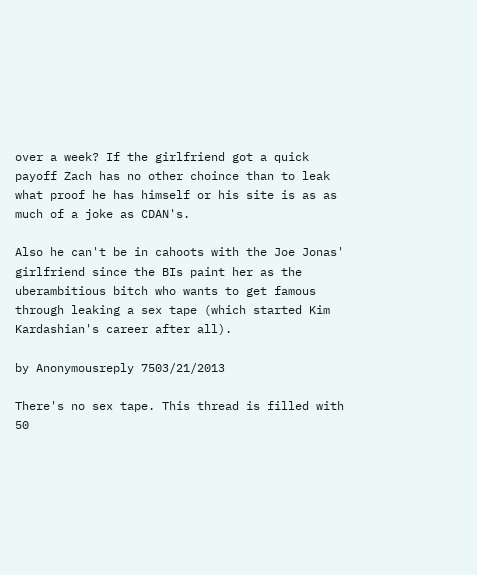over a week? If the girlfriend got a quick payoff Zach has no other choince than to leak what proof he has himself or his site is as as much of a joke as CDAN's.

Also he can't be in cahoots with the Joe Jonas' girlfriend since the BIs paint her as the uberambitious bitch who wants to get famous through leaking a sex tape (which started Kim Kardashian's career after all).

by Anonymousreply 7503/21/2013

There's no sex tape. This thread is filled with 50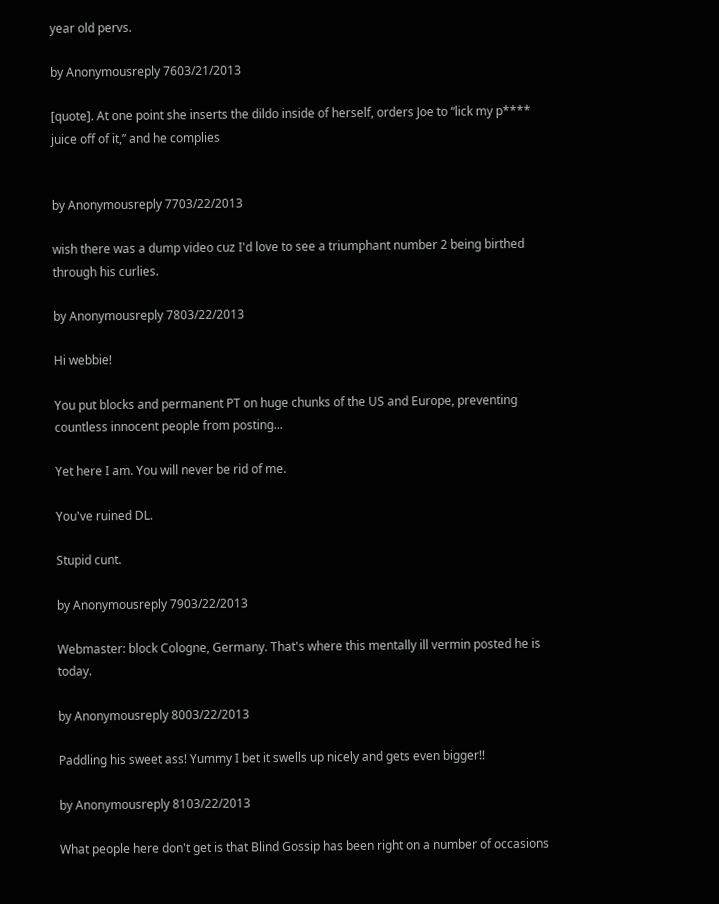year old pervs.

by Anonymousreply 7603/21/2013

[quote]. At one point she inserts the dildo inside of herself, orders Joe to “lick my p**** juice off of it,” and he complies


by Anonymousreply 7703/22/2013

wish there was a dump video cuz I'd love to see a triumphant number 2 being birthed through his curlies.

by Anonymousreply 7803/22/2013

Hi webbie!

You put blocks and permanent PT on huge chunks of the US and Europe, preventing countless innocent people from posting...

Yet here I am. You will never be rid of me.

You've ruined DL.

Stupid cunt.

by Anonymousreply 7903/22/2013

Webmaster: block Cologne, Germany. That's where this mentally ill vermin posted he is today.

by Anonymousreply 8003/22/2013

Paddling his sweet ass! Yummy I bet it swells up nicely and gets even bigger!!

by Anonymousreply 8103/22/2013

What people here don't get is that Blind Gossip has been right on a number of occasions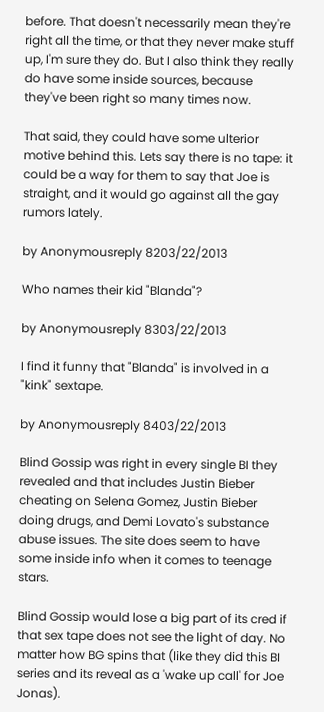before. That doesn't necessarily mean they're right all the time, or that they never make stuff up, I'm sure they do. But I also think they really do have some inside sources, because they've been right so many times now.

That said, they could have some ulterior motive behind this. Lets say there is no tape: it could be a way for them to say that Joe is straight, and it would go against all the gay rumors lately.

by Anonymousreply 8203/22/2013

Who names their kid "Blanda"?

by Anonymousreply 8303/22/2013

I find it funny that "Blanda" is involved in a "kink" sextape.

by Anonymousreply 8403/22/2013

Blind Gossip was right in every single BI they revealed and that includes Justin Bieber cheating on Selena Gomez, Justin Bieber doing drugs, and Demi Lovato's substance abuse issues. The site does seem to have some inside info when it comes to teenage stars.

Blind Gossip would lose a big part of its cred if that sex tape does not see the light of day. No matter how BG spins that (like they did this BI series and its reveal as a 'wake up call' for Joe Jonas).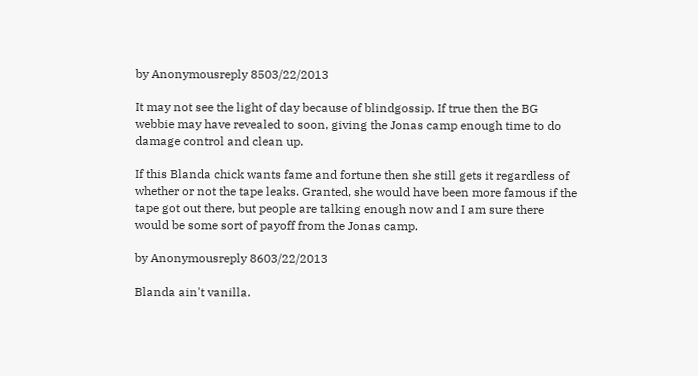by Anonymousreply 8503/22/2013

It may not see the light of day because of blindgossip. If true then the BG webbie may have revealed to soon, giving the Jonas camp enough time to do damage control and clean up.

If this Blanda chick wants fame and fortune then she still gets it regardless of whether or not the tape leaks. Granted, she would have been more famous if the tape got out there, but people are talking enough now and I am sure there would be some sort of payoff from the Jonas camp.

by Anonymousreply 8603/22/2013

Blanda ain't vanilla.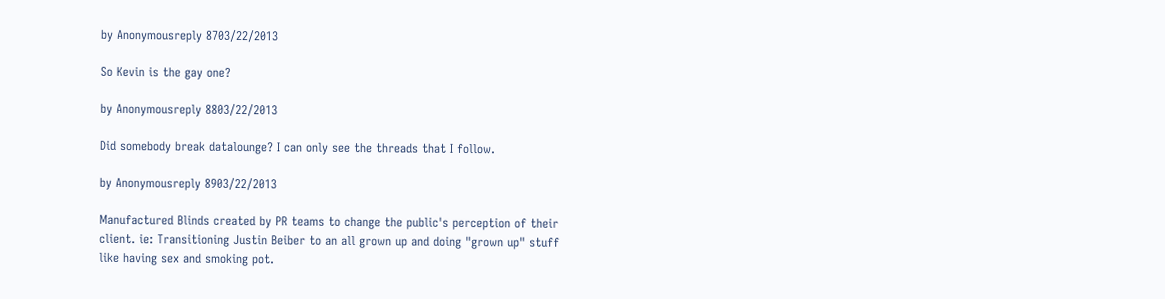by Anonymousreply 8703/22/2013

So Kevin is the gay one?

by Anonymousreply 8803/22/2013

Did somebody break datalounge? I can only see the threads that I follow.

by Anonymousreply 8903/22/2013

Manufactured Blinds created by PR teams to change the public's perception of their client. ie: Transitioning Justin Beiber to an all grown up and doing "grown up" stuff like having sex and smoking pot.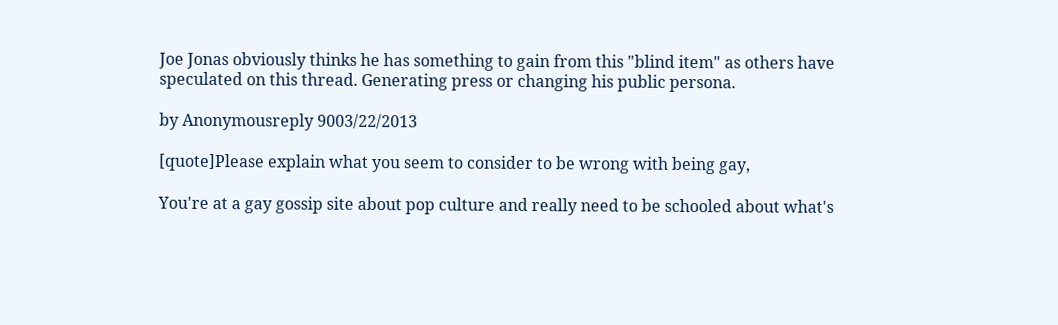Joe Jonas obviously thinks he has something to gain from this "blind item" as others have speculated on this thread. Generating press or changing his public persona.

by Anonymousreply 9003/22/2013

[quote]Please explain what you seem to consider to be wrong with being gay,

You're at a gay gossip site about pop culture and really need to be schooled about what's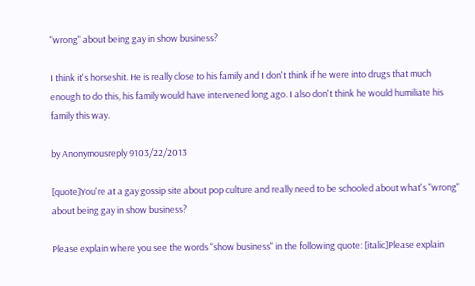"wrong" about being gay in show business?

I think it's horseshit. He is really close to his family and I don't think if he were into drugs that much enough to do this, his family would have intervened long ago. I also don't think he would humiliate his family this way.

by Anonymousreply 9103/22/2013

[quote]You're at a gay gossip site about pop culture and really need to be schooled about what's "wrong" about being gay in show business?

Please explain where you see the words "show business" in the following quote: [italic]Please explain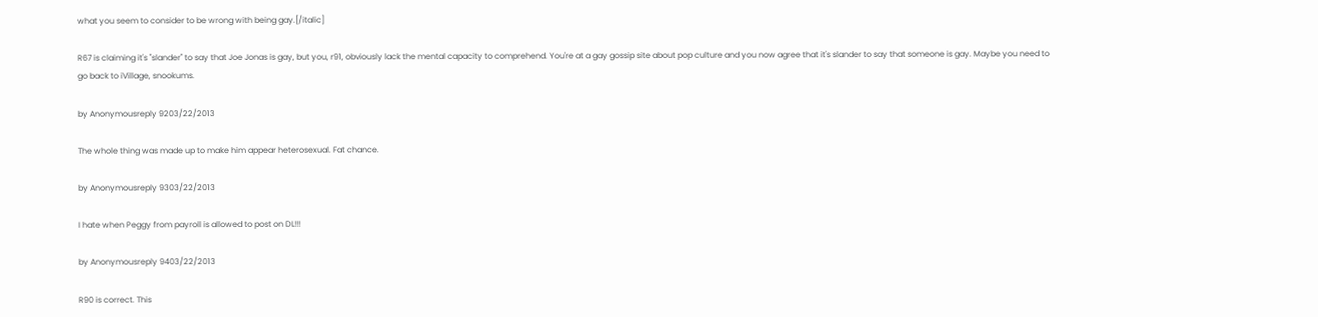what you seem to consider to be wrong with being gay.[/italic]

R67 is claiming it's "slander" to say that Joe Jonas is gay, but you, r91, obviously lack the mental capacity to comprehend. You're at a gay gossip site about pop culture and you now agree that it's slander to say that someone is gay. Maybe you need to go back to iVillage, snookums.

by Anonymousreply 9203/22/2013

The whole thing was made up to make him appear heterosexual. Fat chance.

by Anonymousreply 9303/22/2013

I hate when Peggy from payroll is allowed to post on DL!!!

by Anonymousreply 9403/22/2013

R90 is correct. This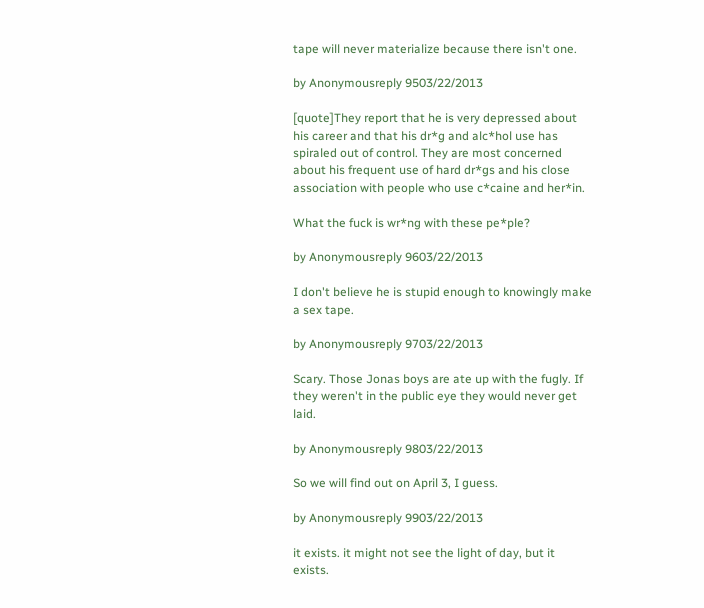tape will never materialize because there isn't one.

by Anonymousreply 9503/22/2013

[quote]They report that he is very depressed about his career and that his dr*g and alc*hol use has spiraled out of control. They are most concerned about his frequent use of hard dr*gs and his close association with people who use c*caine and her*in.

What the fuck is wr*ng with these pe*ple?

by Anonymousreply 9603/22/2013

I don't believe he is stupid enough to knowingly make a sex tape.

by Anonymousreply 9703/22/2013

Scary. Those Jonas boys are ate up with the fugly. If they weren't in the public eye they would never get laid.

by Anonymousreply 9803/22/2013

So we will find out on April 3, I guess.

by Anonymousreply 9903/22/2013

it exists. it might not see the light of day, but it exists.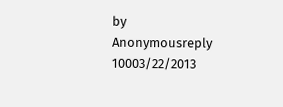by Anonymousreply 10003/22/2013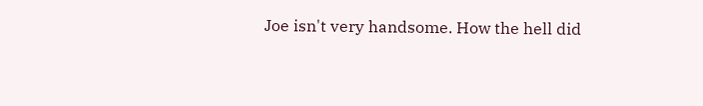Joe isn't very handsome. How the hell did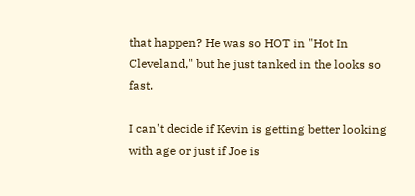that happen? He was so HOT in "Hot In Cleveland," but he just tanked in the looks so fast.

I can't decide if Kevin is getting better looking with age or just if Joe is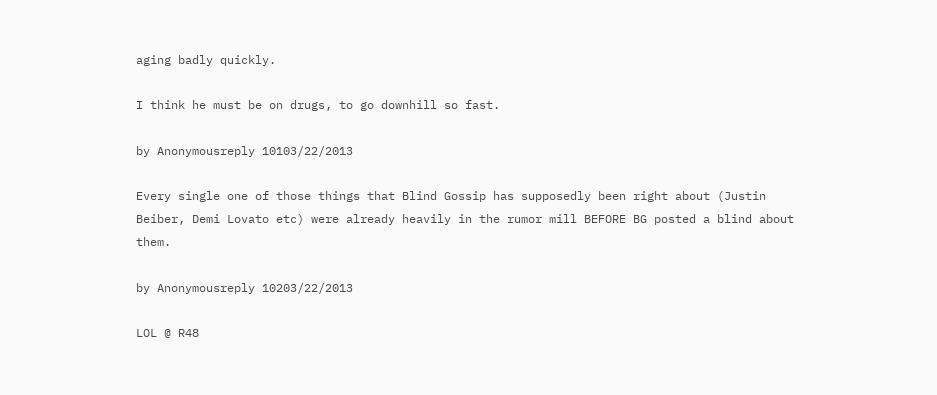aging badly quickly.

I think he must be on drugs, to go downhill so fast.

by Anonymousreply 10103/22/2013

Every single one of those things that Blind Gossip has supposedly been right about (Justin Beiber, Demi Lovato etc) were already heavily in the rumor mill BEFORE BG posted a blind about them.

by Anonymousreply 10203/22/2013

LOL @ R48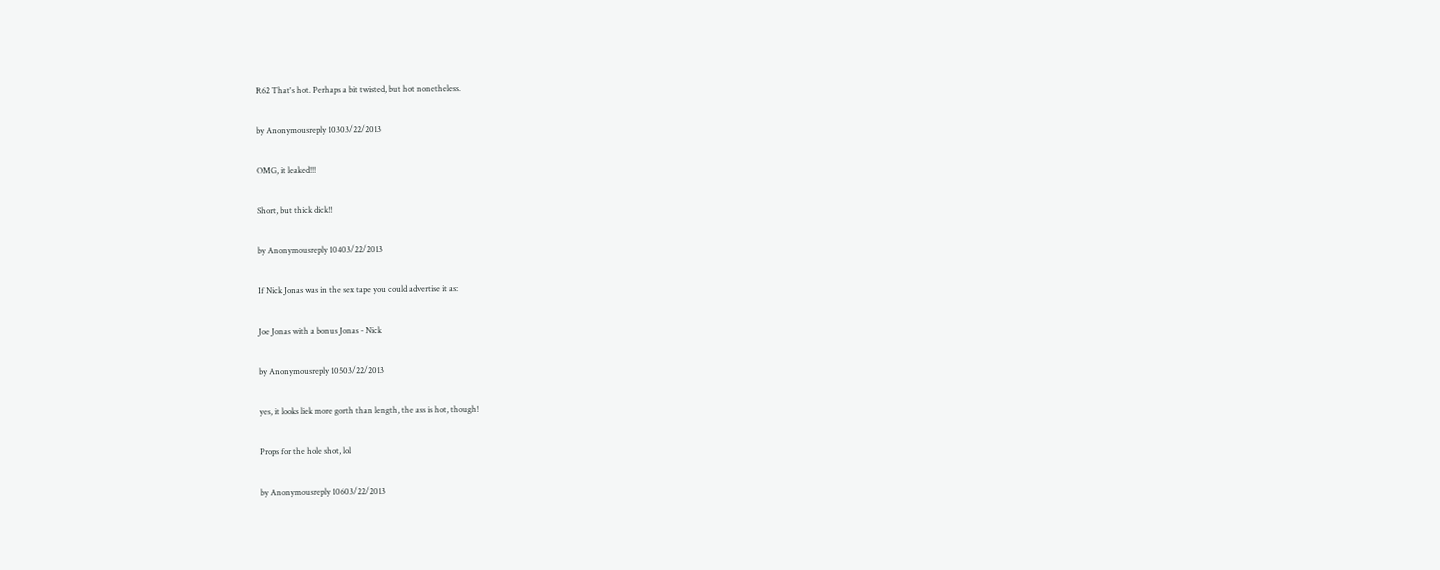R62 That's hot. Perhaps a bit twisted, but hot nonetheless.

by Anonymousreply 10303/22/2013

OMG, it leaked!!!

Short, but thick dick!!

by Anonymousreply 10403/22/2013

If Nick Jonas was in the sex tape you could advertise it as:

Joe Jonas with a bonus Jonas - Nick

by Anonymousreply 10503/22/2013

yes, it looks liek more gorth than length, the ass is hot, though!

Props for the hole shot, lol

by Anonymousreply 10603/22/2013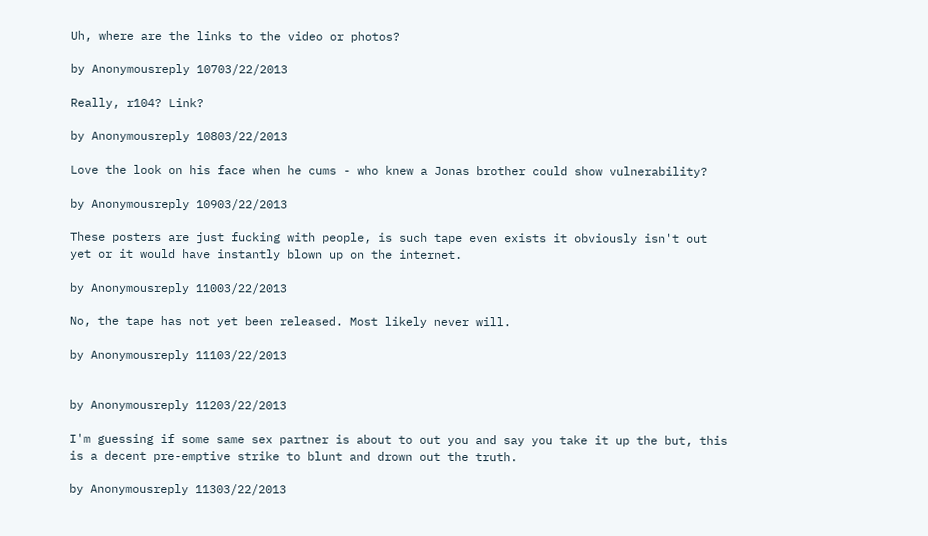Uh, where are the links to the video or photos?

by Anonymousreply 10703/22/2013

Really, r104? Link?

by Anonymousreply 10803/22/2013

Love the look on his face when he cums - who knew a Jonas brother could show vulnerability?

by Anonymousreply 10903/22/2013

These posters are just fucking with people, is such tape even exists it obviously isn't out yet or it would have instantly blown up on the internet.

by Anonymousreply 11003/22/2013

No, the tape has not yet been released. Most likely never will.

by Anonymousreply 11103/22/2013


by Anonymousreply 11203/22/2013

I'm guessing if some same sex partner is about to out you and say you take it up the but, this is a decent pre-emptive strike to blunt and drown out the truth.

by Anonymousreply 11303/22/2013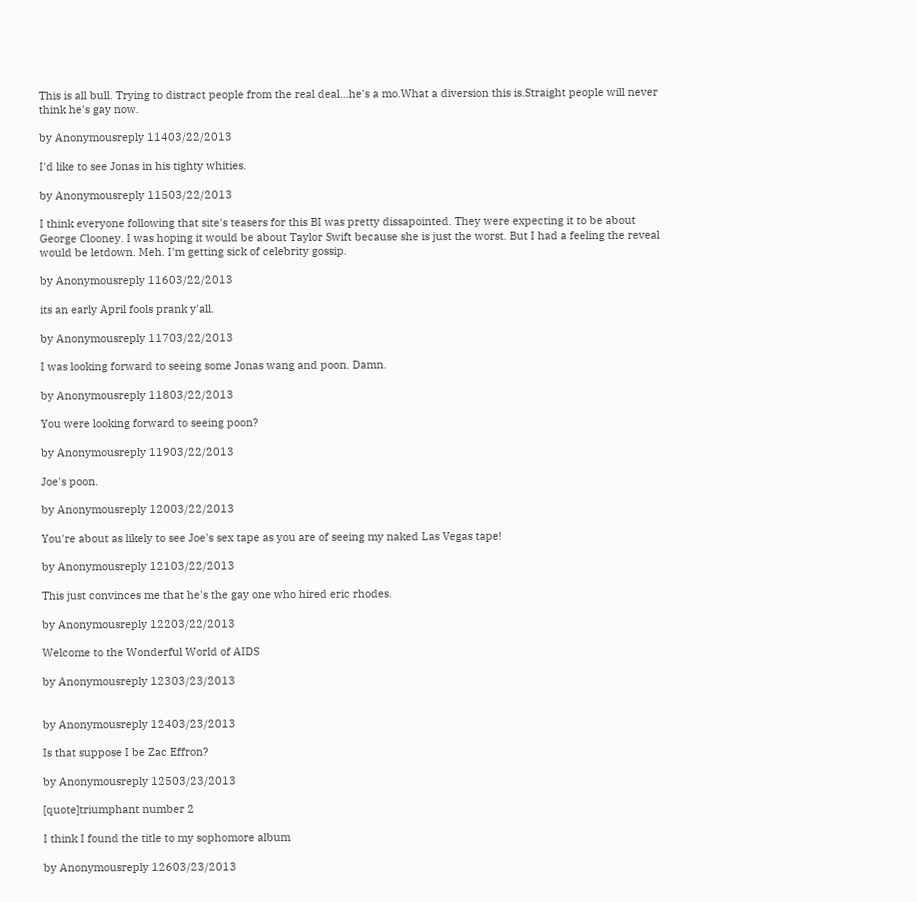This is all bull. Trying to distract people from the real deal...he's a mo.What a diversion this is.Straight people will never think he's gay now.

by Anonymousreply 11403/22/2013

I'd like to see Jonas in his tighty whities.

by Anonymousreply 11503/22/2013

I think everyone following that site's teasers for this BI was pretty dissapointed. They were expecting it to be about George Clooney. I was hoping it would be about Taylor Swift because she is just the worst. But I had a feeling the reveal would be letdown. Meh. I'm getting sick of celebrity gossip.

by Anonymousreply 11603/22/2013

its an early April fools prank y'all.

by Anonymousreply 11703/22/2013

I was looking forward to seeing some Jonas wang and poon. Damn.

by Anonymousreply 11803/22/2013

You were looking forward to seeing poon?

by Anonymousreply 11903/22/2013

Joe's poon.

by Anonymousreply 12003/22/2013

You're about as likely to see Joe's sex tape as you are of seeing my naked Las Vegas tape!

by Anonymousreply 12103/22/2013

This just convinces me that he's the gay one who hired eric rhodes.

by Anonymousreply 12203/22/2013

Welcome to the Wonderful World of AIDS

by Anonymousreply 12303/23/2013


by Anonymousreply 12403/23/2013

Is that suppose I be Zac Effron?

by Anonymousreply 12503/23/2013

[quote]triumphant number 2

I think I found the title to my sophomore album

by Anonymousreply 12603/23/2013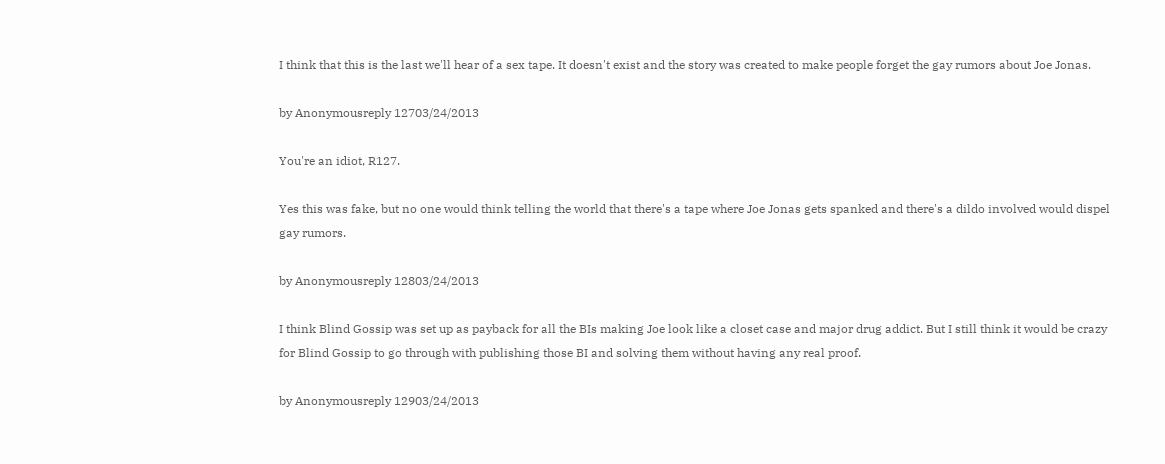I think that this is the last we'll hear of a sex tape. It doesn't exist and the story was created to make people forget the gay rumors about Joe Jonas.

by Anonymousreply 12703/24/2013

You're an idiot, R127.

Yes this was fake, but no one would think telling the world that there's a tape where Joe Jonas gets spanked and there's a dildo involved would dispel gay rumors.

by Anonymousreply 12803/24/2013

I think Blind Gossip was set up as payback for all the BIs making Joe look like a closet case and major drug addict. But I still think it would be crazy for Blind Gossip to go through with publishing those BI and solving them without having any real proof.

by Anonymousreply 12903/24/2013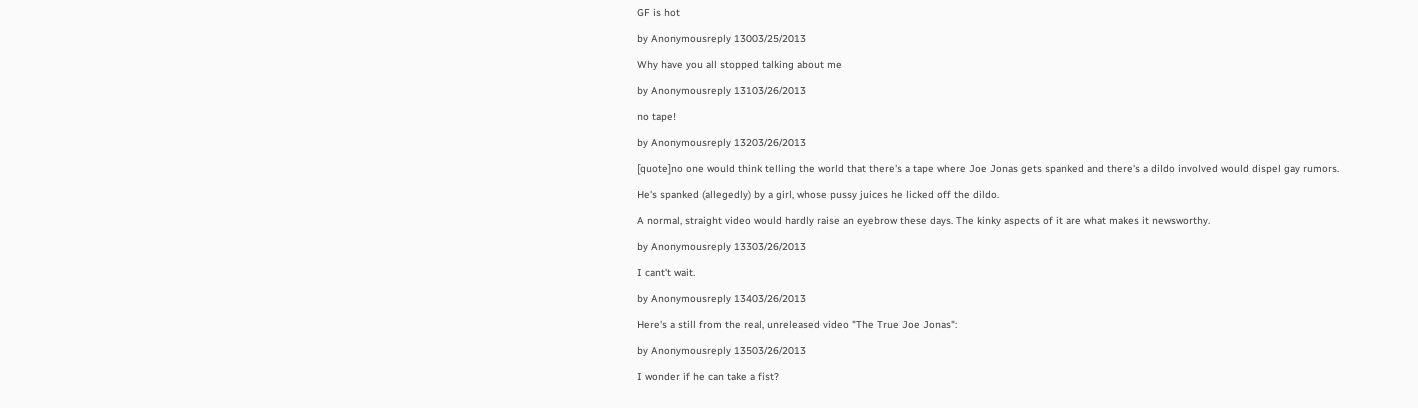GF is hot

by Anonymousreply 13003/25/2013

Why have you all stopped talking about me

by Anonymousreply 13103/26/2013

no tape!

by Anonymousreply 13203/26/2013

[quote]no one would think telling the world that there's a tape where Joe Jonas gets spanked and there's a dildo involved would dispel gay rumors.

He's spanked (allegedly) by a girl, whose pussy juices he licked off the dildo.

A normal, straight video would hardly raise an eyebrow these days. The kinky aspects of it are what makes it newsworthy.

by Anonymousreply 13303/26/2013

I cant't wait.

by Anonymousreply 13403/26/2013

Here's a still from the real, unreleased video "The True Joe Jonas":

by Anonymousreply 13503/26/2013

I wonder if he can take a fist?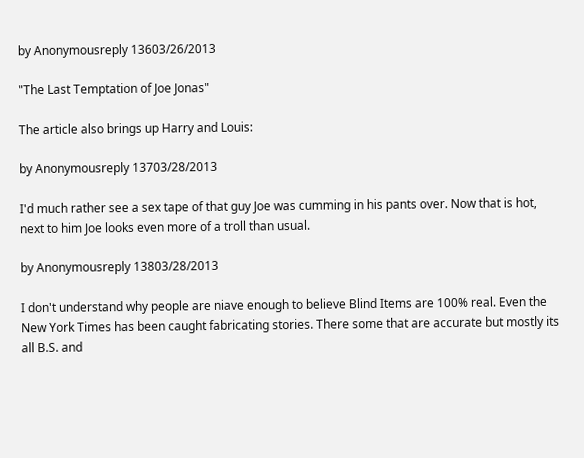by Anonymousreply 13603/26/2013

"The Last Temptation of Joe Jonas"

The article also brings up Harry and Louis:

by Anonymousreply 13703/28/2013

I'd much rather see a sex tape of that guy Joe was cumming in his pants over. Now that is hot, next to him Joe looks even more of a troll than usual.

by Anonymousreply 13803/28/2013

I don't understand why people are niave enough to believe Blind Items are 100% real. Even the New York Times has been caught fabricating stories. There some that are accurate but mostly its all B.S. and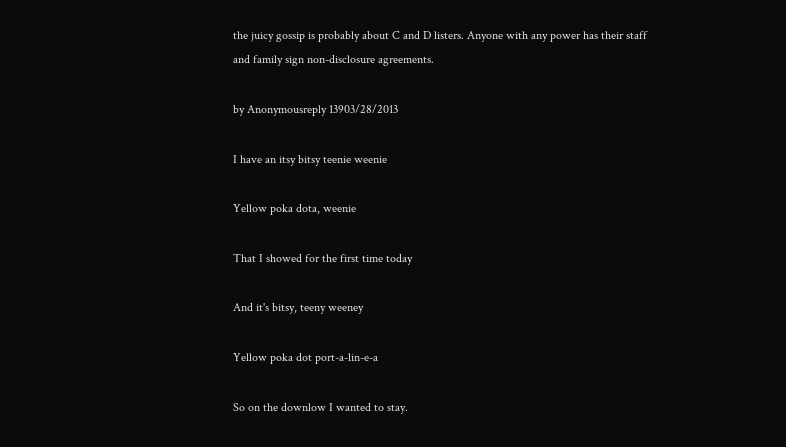the juicy gossip is probably about C and D listers. Anyone with any power has their staff and family sign non-disclosure agreements.

by Anonymousreply 13903/28/2013

I have an itsy bitsy teenie weenie

Yellow poka dota, weenie

That I showed for the first time today

And it's bitsy, teeny weeney

Yellow poka dot port-a-lin-e-a

So on the downlow I wanted to stay.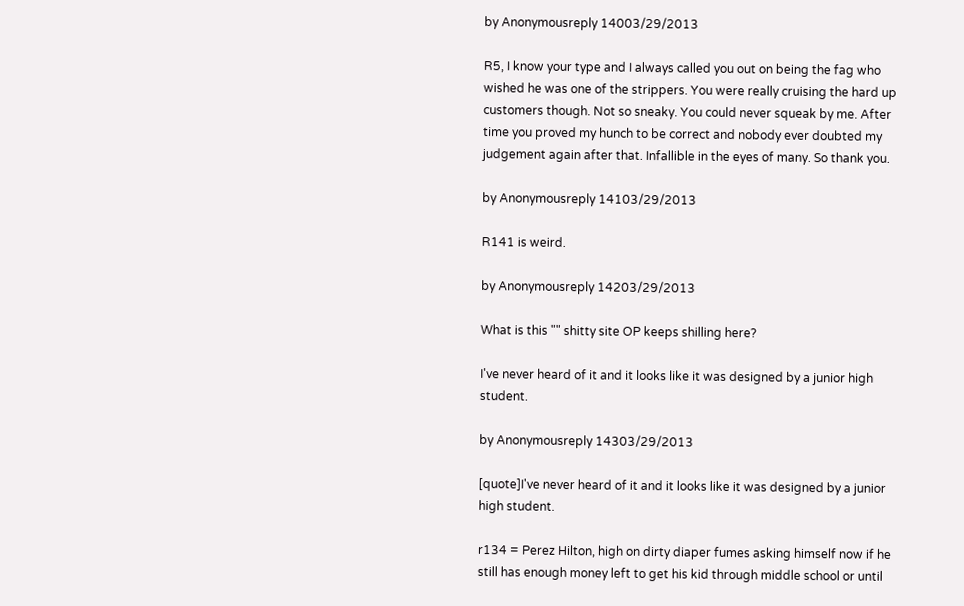by Anonymousreply 14003/29/2013

R5, I know your type and I always called you out on being the fag who wished he was one of the strippers. You were really cruising the hard up customers though. Not so sneaky. You could never squeak by me. After time you proved my hunch to be correct and nobody ever doubted my judgement again after that. Infallible in the eyes of many. So thank you.

by Anonymousreply 14103/29/2013

R141 is weird.

by Anonymousreply 14203/29/2013

What is this "" shitty site OP keeps shilling here?

I've never heard of it and it looks like it was designed by a junior high student.

by Anonymousreply 14303/29/2013

[quote]I've never heard of it and it looks like it was designed by a junior high student.

r134 = Perez Hilton, high on dirty diaper fumes asking himself now if he still has enough money left to get his kid through middle school or until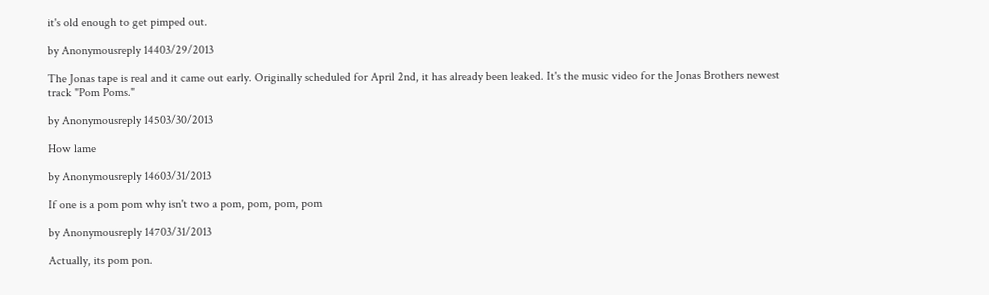it's old enough to get pimped out.

by Anonymousreply 14403/29/2013

The Jonas tape is real and it came out early. Originally scheduled for April 2nd, it has already been leaked. It's the music video for the Jonas Brothers newest track "Pom Poms."

by Anonymousreply 14503/30/2013

How lame

by Anonymousreply 14603/31/2013

If one is a pom pom why isn't two a pom, pom, pom, pom

by Anonymousreply 14703/31/2013

Actually, its pom pon.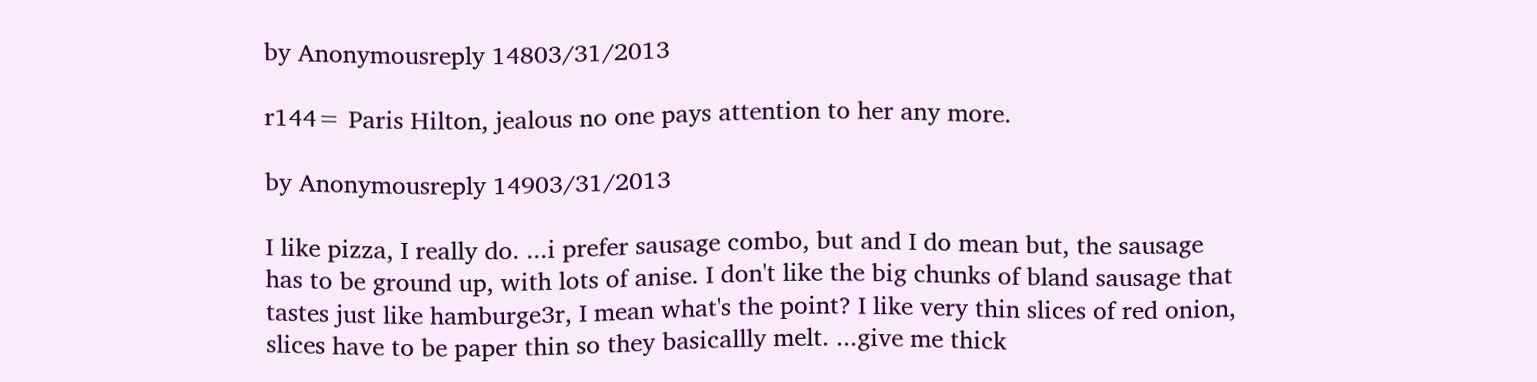by Anonymousreply 14803/31/2013

r144= Paris Hilton, jealous no one pays attention to her any more.

by Anonymousreply 14903/31/2013

I like pizza, I really do. ...i prefer sausage combo, but and I do mean but, the sausage has to be ground up, with lots of anise. I don't like the big chunks of bland sausage that tastes just like hamburge3r, I mean what's the point? I like very thin slices of red onion, slices have to be paper thin so they basicallly melt. ...give me thick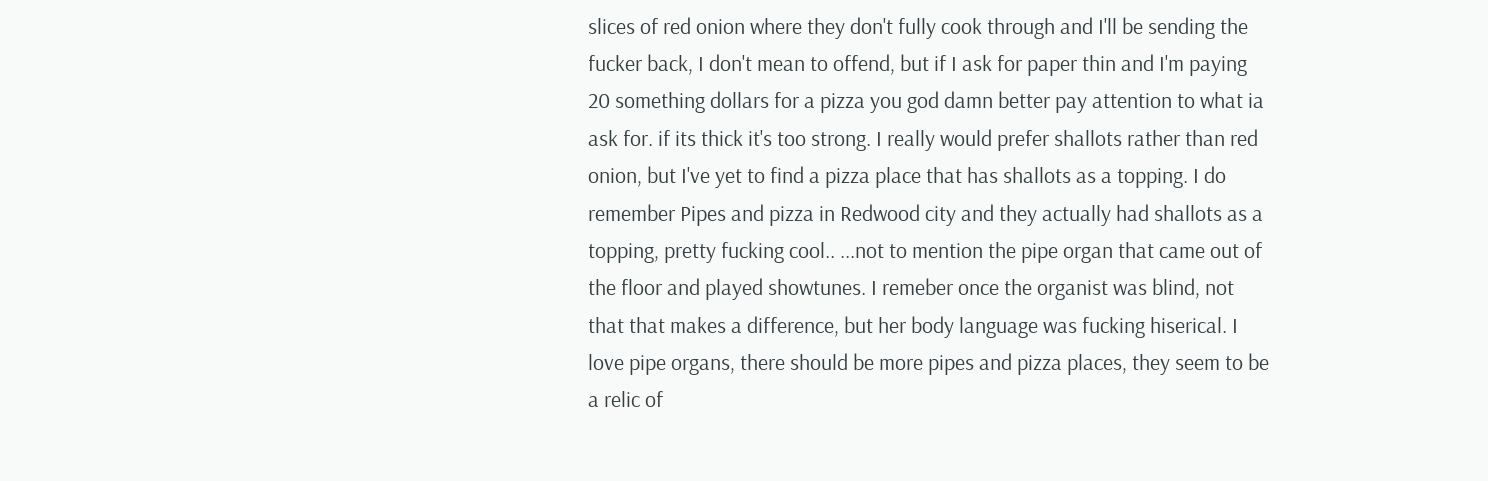slices of red onion where they don't fully cook through and I'll be sending the fucker back, I don't mean to offend, but if I ask for paper thin and I'm paying 20 something dollars for a pizza you god damn better pay attention to what ia ask for. if its thick it's too strong. I really would prefer shallots rather than red onion, but I've yet to find a pizza place that has shallots as a topping. I do remember Pipes and pizza in Redwood city and they actually had shallots as a topping, pretty fucking cool.. ...not to mention the pipe organ that came out of the floor and played showtunes. I remeber once the organist was blind, not that that makes a difference, but her body language was fucking hiserical. I love pipe organs, there should be more pipes and pizza places, they seem to be a relic of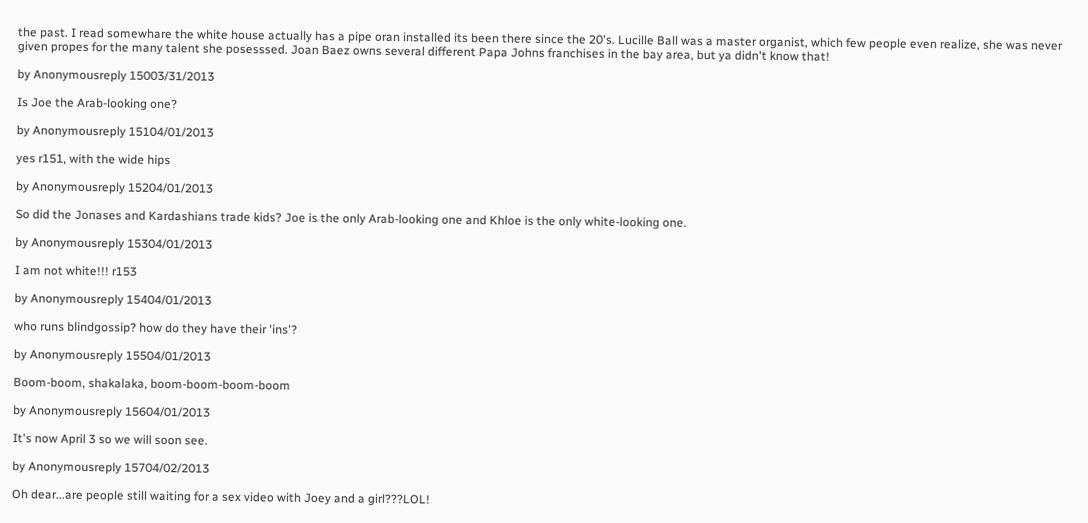the past. I read somewhare the white house actually has a pipe oran installed its been there since the 20's. Lucille Ball was a master organist, which few people even realize, she was never given propes for the many talent she posesssed. Joan Baez owns several different Papa Johns franchises in the bay area, but ya didn't know that!

by Anonymousreply 15003/31/2013

Is Joe the Arab-looking one?

by Anonymousreply 15104/01/2013

yes r151, with the wide hips

by Anonymousreply 15204/01/2013

So did the Jonases and Kardashians trade kids? Joe is the only Arab-looking one and Khloe is the only white-looking one.

by Anonymousreply 15304/01/2013

I am not white!!! r153

by Anonymousreply 15404/01/2013

who runs blindgossip? how do they have their 'ins'?

by Anonymousreply 15504/01/2013

Boom-boom, shakalaka, boom-boom-boom-boom

by Anonymousreply 15604/01/2013

It's now April 3 so we will soon see.

by Anonymousreply 15704/02/2013

Oh dear...are people still waiting for a sex video with Joey and a girl???LOL!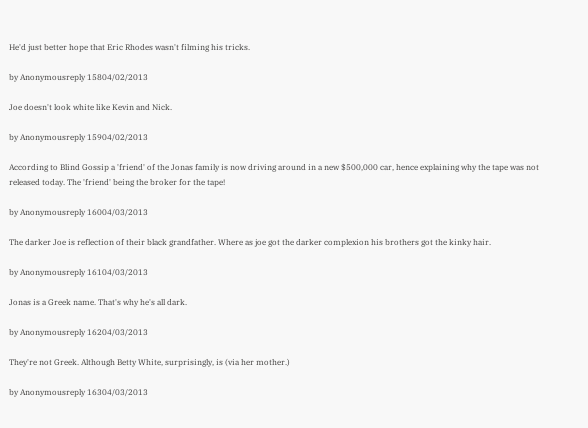He'd just better hope that Eric Rhodes wasn't filming his tricks.

by Anonymousreply 15804/02/2013

Joe doesn't look white like Kevin and Nick.

by Anonymousreply 15904/02/2013

According to Blind Gossip a 'friend' of the Jonas family is now driving around in a new $500,000 car, hence explaining why the tape was not released today. The 'friend' being the broker for the tape!

by Anonymousreply 16004/03/2013

The darker Joe is reflection of their black grandfather. Where as joe got the darker complexion his brothers got the kinky hair.

by Anonymousreply 16104/03/2013

Jonas is a Greek name. That's why he's all dark.

by Anonymousreply 16204/03/2013

They're not Greek. Although Betty White, surprisingly, is (via her mother.)

by Anonymousreply 16304/03/2013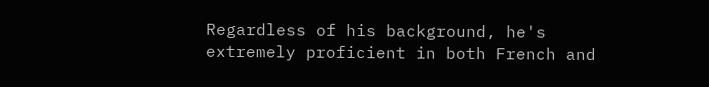Regardless of his background, he's extremely proficient in both French and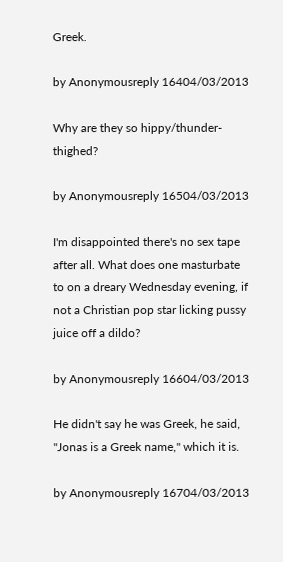Greek.

by Anonymousreply 16404/03/2013

Why are they so hippy/thunder-thighed?

by Anonymousreply 16504/03/2013

I'm disappointed there's no sex tape after all. What does one masturbate to on a dreary Wednesday evening, if not a Christian pop star licking pussy juice off a dildo?

by Anonymousreply 16604/03/2013

He didn't say he was Greek, he said, "Jonas is a Greek name," which it is.

by Anonymousreply 16704/03/2013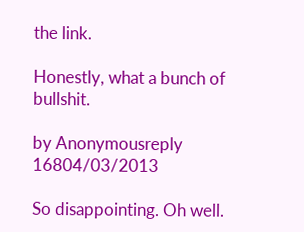the link.

Honestly, what a bunch of bullshit.

by Anonymousreply 16804/03/2013

So disappointing. Oh well.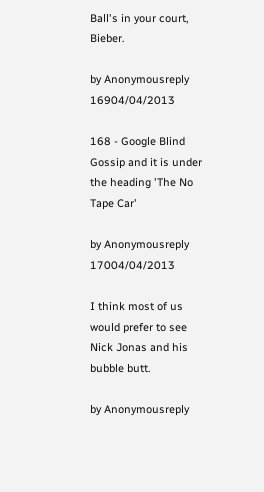Ball's in your court, Bieber.

by Anonymousreply 16904/04/2013

168 - Google Blind Gossip and it is under the heading 'The No Tape Car'

by Anonymousreply 17004/04/2013

I think most of us would prefer to see Nick Jonas and his bubble butt.

by Anonymousreply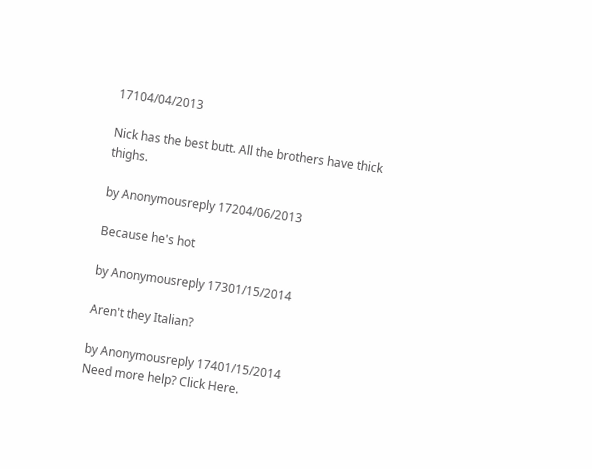17104/04/2013

Nick has the best butt. All the brothers have thick thighs.

by Anonymousreply 17204/06/2013

Because he's hot

by Anonymousreply 17301/15/2014

Aren't they Italian?

by Anonymousreply 17401/15/2014
Need more help? Click Here.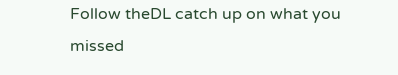Follow theDL catch up on what you missed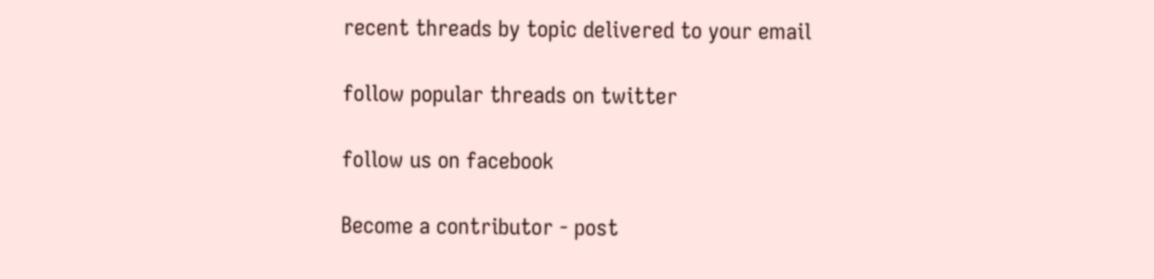recent threads by topic delivered to your email

follow popular threads on twitter

follow us on facebook

Become a contributor - post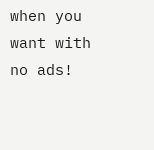when you want with no ads!